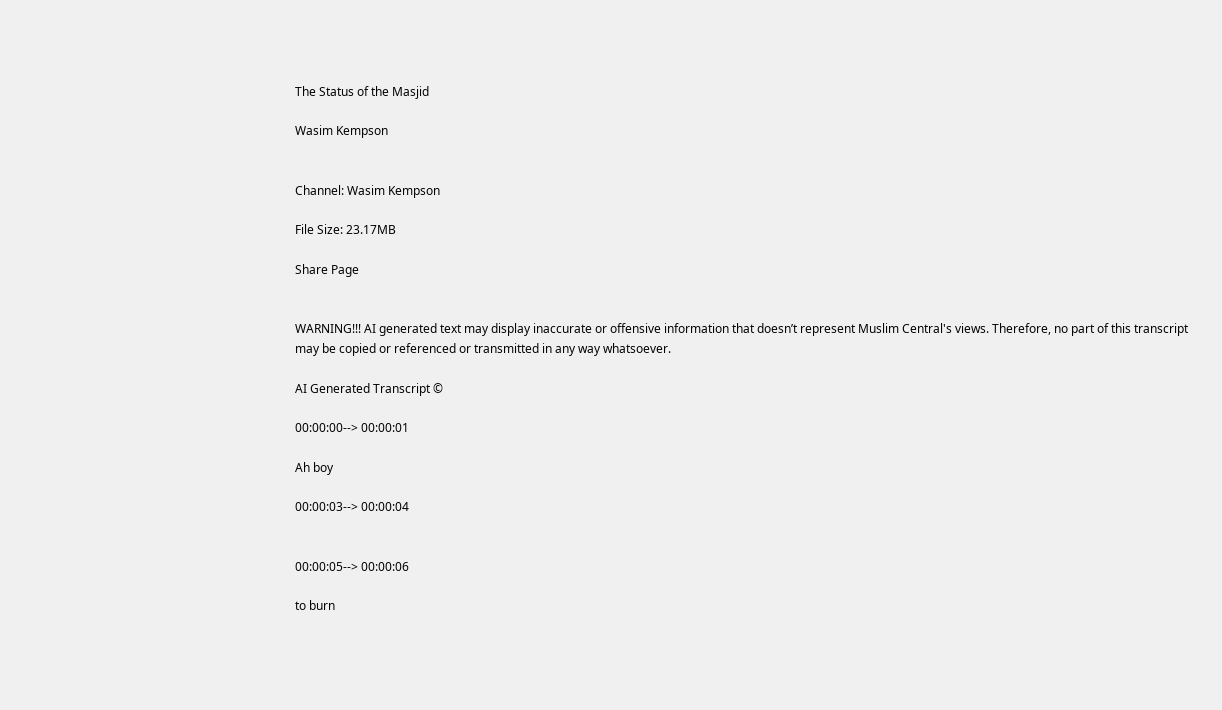The Status of the Masjid

Wasim Kempson


Channel: Wasim Kempson

File Size: 23.17MB

Share Page


WARNING!!! AI generated text may display inaccurate or offensive information that doesn’t represent Muslim Central's views. Therefore, no part of this transcript may be copied or referenced or transmitted in any way whatsoever.

AI Generated Transcript ©

00:00:00--> 00:00:01

Ah boy

00:00:03--> 00:00:04


00:00:05--> 00:00:06

to burn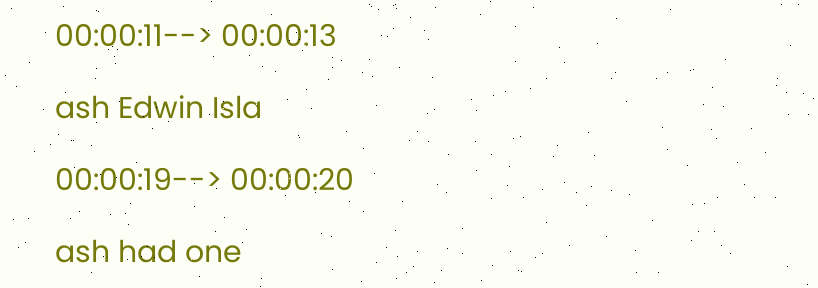00:00:11--> 00:00:13

ash Edwin Isla

00:00:19--> 00:00:20

ash had one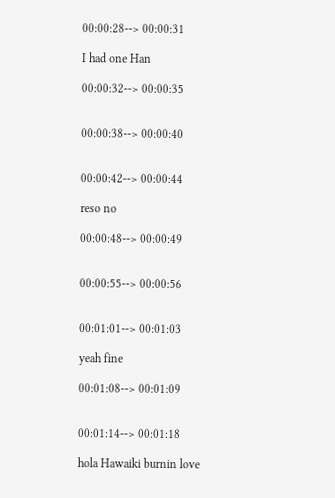00:00:28--> 00:00:31

I had one Han

00:00:32--> 00:00:35


00:00:38--> 00:00:40


00:00:42--> 00:00:44

reso no

00:00:48--> 00:00:49


00:00:55--> 00:00:56


00:01:01--> 00:01:03

yeah fine

00:01:08--> 00:01:09


00:01:14--> 00:01:18

hola Hawaiki burnin love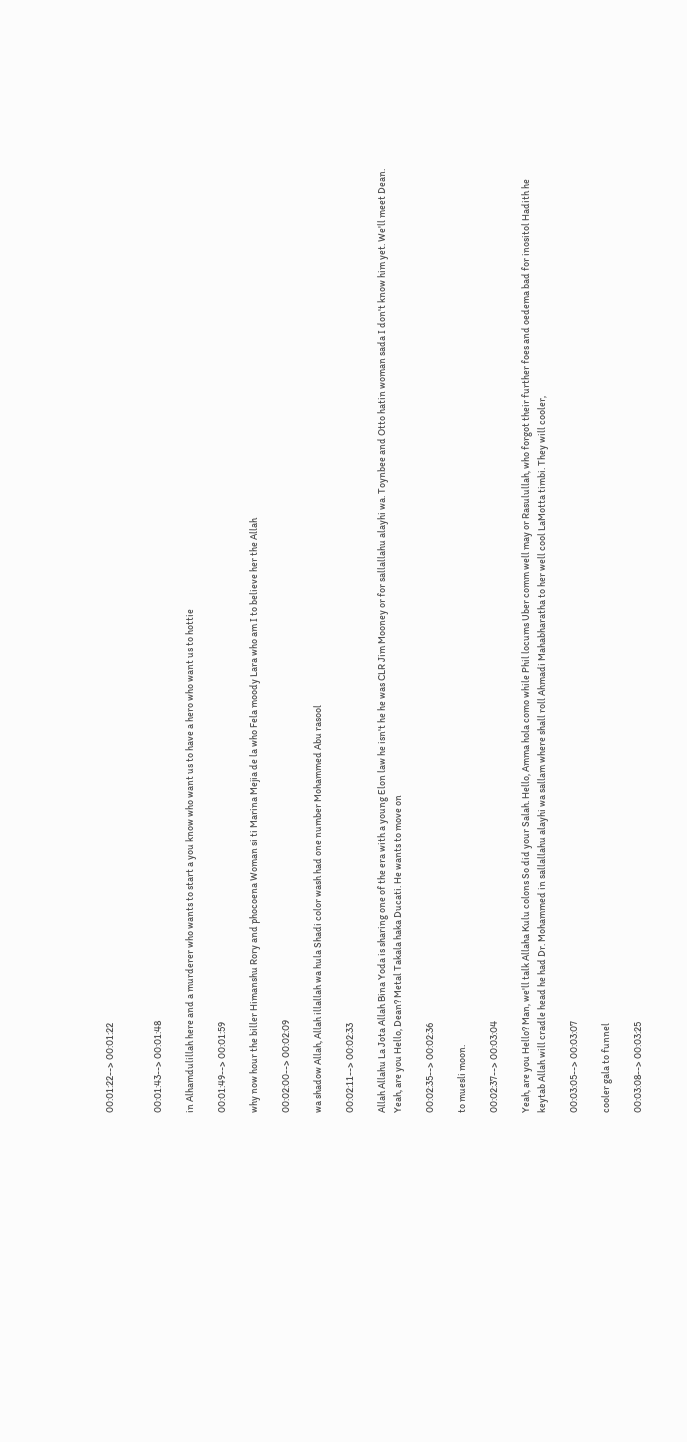00:01:22--> 00:01:22


00:01:43--> 00:01:48

in Alhamdulillah here and a murderer who wants to start a you know who want us to have a hero who want us to hottie

00:01:49--> 00:01:59

why now hour the biller Himanshu Rory and phocoena Woman si ti Marina Mejia de la who Fela moody Lara who am I to believe her the Allah

00:02:00--> 00:02:09

wa shadow Allah, Allah illallah wa hula Shadi color wash had one number Mohammed Abu rasool

00:02:11--> 00:02:33

Allah Allahu La Jota Allah Bina Yoda is sharing one of the era with a young Elon law he isn't he he was CLR Jim Mooney or for sallallahu alayhi wa. Toynbee and Otto hatin woman sada I don't know him yet. We'll meet Dean. Yeah, are you Hello, Dean? Metal Takala haka Ducati. He wants to move on

00:02:35--> 00:02:36

to muesli moon.

00:02:37--> 00:03:04

Yeah, are you Hello? Man, we'll talk Allaha Kulu colons So did your Salah. Hello, Amma hola como while Phil locums Uber comm well may or Rasulullah, who forgot their further foes and oedema bad for inositol Hadith he keytab Allah will cradle head he had Dr. Mohammed in sallallahu alayhi wa sallam where shall roll Ahmadi Mahabharatha to her well cool LaMotta timbi. They will cooler,

00:03:05--> 00:03:07

cooler gala to funnel

00:03:08--> 00:03:25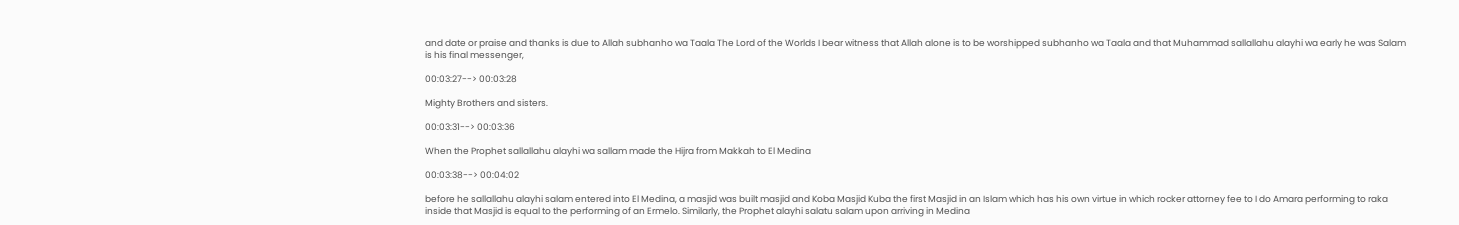and date or praise and thanks is due to Allah subhanho wa Taala The Lord of the Worlds I bear witness that Allah alone is to be worshipped subhanho wa Taala and that Muhammad sallallahu alayhi wa early he was Salam is his final messenger,

00:03:27--> 00:03:28

Mighty Brothers and sisters.

00:03:31--> 00:03:36

When the Prophet sallallahu alayhi wa sallam made the Hijra from Makkah to El Medina

00:03:38--> 00:04:02

before he sallallahu alayhi salam entered into El Medina, a masjid was built masjid and Koba Masjid Kuba the first Masjid in an Islam which has his own virtue in which rocker attorney fee to I do Amara performing to raka inside that Masjid is equal to the performing of an Ermelo. Similarly, the Prophet alayhi salatu salam upon arriving in Medina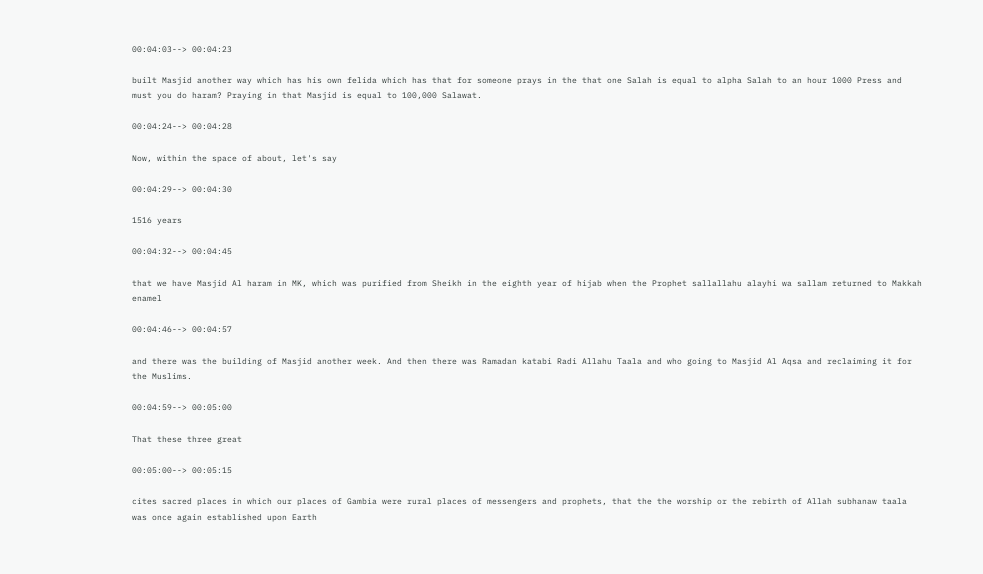00:04:03--> 00:04:23

built Masjid another way which has his own felida which has that for someone prays in the that one Salah is equal to alpha Salah to an hour 1000 Press and must you do haram? Praying in that Masjid is equal to 100,000 Salawat.

00:04:24--> 00:04:28

Now, within the space of about, let's say

00:04:29--> 00:04:30

1516 years

00:04:32--> 00:04:45

that we have Masjid Al haram in MK, which was purified from Sheikh in the eighth year of hijab when the Prophet sallallahu alayhi wa sallam returned to Makkah enamel

00:04:46--> 00:04:57

and there was the building of Masjid another week. And then there was Ramadan katabi Radi Allahu Taala and who going to Masjid Al Aqsa and reclaiming it for the Muslims.

00:04:59--> 00:05:00

That these three great

00:05:00--> 00:05:15

cites sacred places in which our places of Gambia were rural places of messengers and prophets, that the the worship or the rebirth of Allah subhanaw taala was once again established upon Earth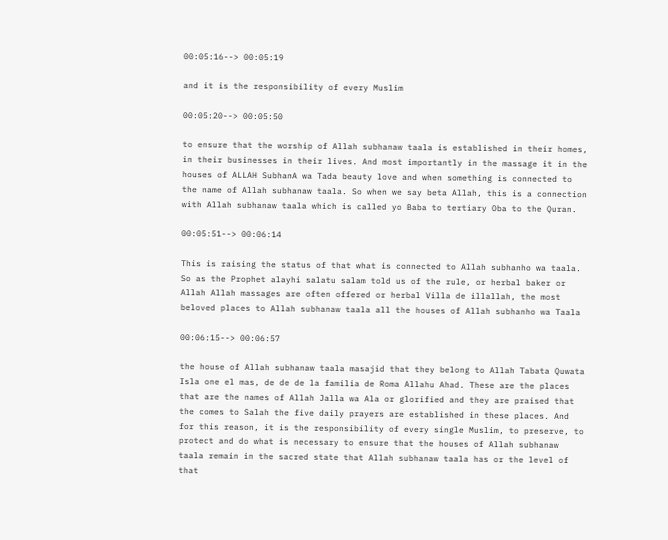00:05:16--> 00:05:19

and it is the responsibility of every Muslim

00:05:20--> 00:05:50

to ensure that the worship of Allah subhanaw taala is established in their homes, in their businesses in their lives. And most importantly in the massage it in the houses of ALLAH SubhanA wa Tada beauty love and when something is connected to the name of Allah subhanaw taala. So when we say beta Allah, this is a connection with Allah subhanaw taala which is called yo Baba to tertiary Oba to the Quran.

00:05:51--> 00:06:14

This is raising the status of that what is connected to Allah subhanho wa taala. So as the Prophet alayhi salatu salam told us of the rule, or herbal baker or Allah Allah massages are often offered or herbal Villa de illallah, the most beloved places to Allah subhanaw taala all the houses of Allah subhanho wa Taala

00:06:15--> 00:06:57

the house of Allah subhanaw taala masajid that they belong to Allah Tabata Quwata Isla one el mas, de de de la familia de Roma Allahu Ahad. These are the places that are the names of Allah Jalla wa Ala or glorified and they are praised that the comes to Salah the five daily prayers are established in these places. And for this reason, it is the responsibility of every single Muslim, to preserve, to protect and do what is necessary to ensure that the houses of Allah subhanaw taala remain in the sacred state that Allah subhanaw taala has or the level of that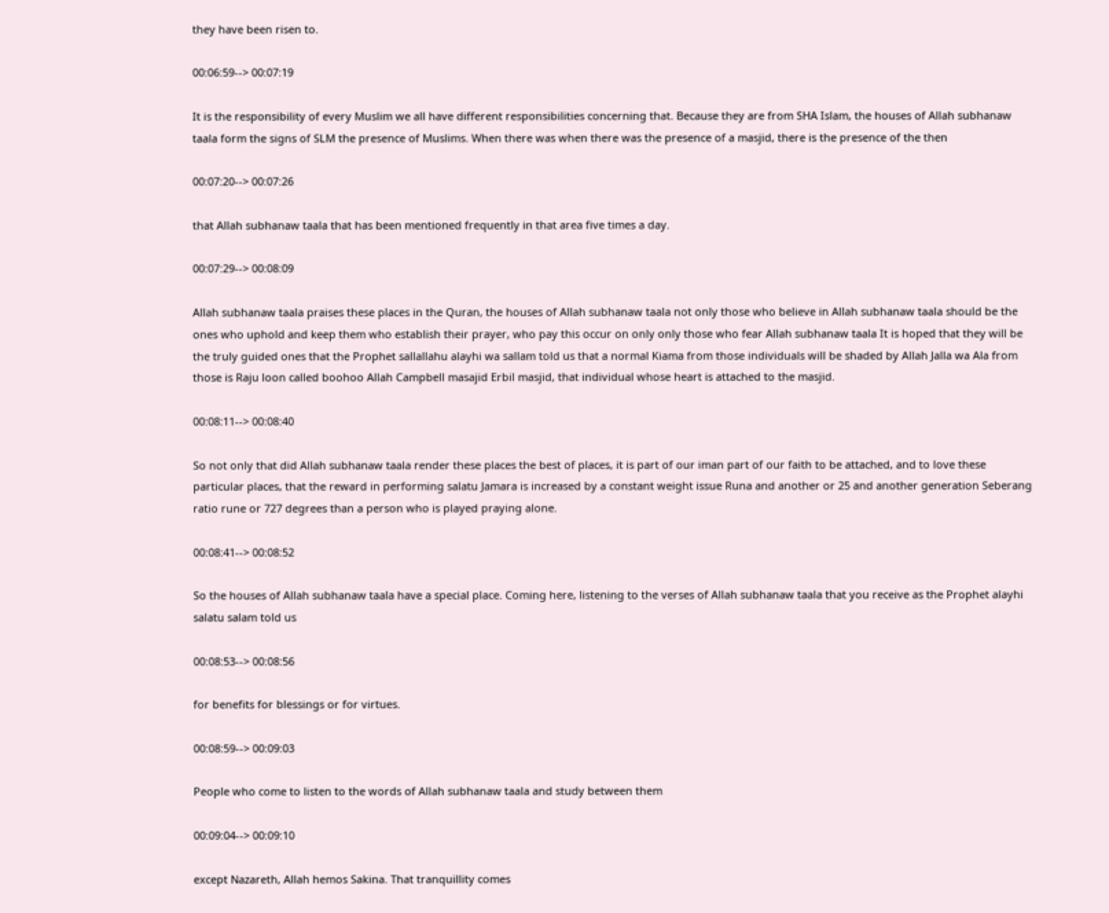they have been risen to.

00:06:59--> 00:07:19

It is the responsibility of every Muslim we all have different responsibilities concerning that. Because they are from SHA Islam, the houses of Allah subhanaw taala form the signs of SLM the presence of Muslims. When there was when there was the presence of a masjid, there is the presence of the then

00:07:20--> 00:07:26

that Allah subhanaw taala that has been mentioned frequently in that area five times a day.

00:07:29--> 00:08:09

Allah subhanaw taala praises these places in the Quran, the houses of Allah subhanaw taala not only those who believe in Allah subhanaw taala should be the ones who uphold and keep them who establish their prayer, who pay this occur on only only those who fear Allah subhanaw taala It is hoped that they will be the truly guided ones that the Prophet sallallahu alayhi wa sallam told us that a normal Kiama from those individuals will be shaded by Allah Jalla wa Ala from those is Raju loon called boohoo Allah Campbell masajid Erbil masjid, that individual whose heart is attached to the masjid.

00:08:11--> 00:08:40

So not only that did Allah subhanaw taala render these places the best of places, it is part of our iman part of our faith to be attached, and to love these particular places, that the reward in performing salatu Jamara is increased by a constant weight issue Runa and another or 25 and another generation Seberang ratio rune or 727 degrees than a person who is played praying alone.

00:08:41--> 00:08:52

So the houses of Allah subhanaw taala have a special place. Coming here, listening to the verses of Allah subhanaw taala that you receive as the Prophet alayhi salatu salam told us

00:08:53--> 00:08:56

for benefits for blessings or for virtues.

00:08:59--> 00:09:03

People who come to listen to the words of Allah subhanaw taala and study between them

00:09:04--> 00:09:10

except Nazareth, Allah hemos Sakina. That tranquillity comes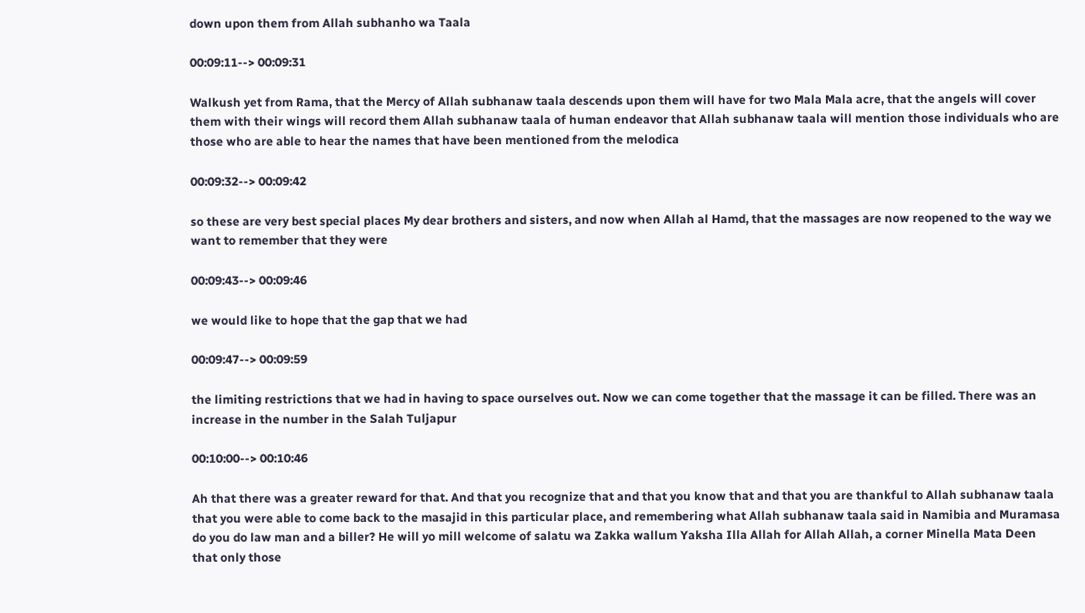down upon them from Allah subhanho wa Taala

00:09:11--> 00:09:31

Walkush yet from Rama, that the Mercy of Allah subhanaw taala descends upon them will have for two Mala Mala acre, that the angels will cover them with their wings will record them Allah subhanaw taala of human endeavor that Allah subhanaw taala will mention those individuals who are those who are able to hear the names that have been mentioned from the melodica

00:09:32--> 00:09:42

so these are very best special places My dear brothers and sisters, and now when Allah al Hamd, that the massages are now reopened to the way we want to remember that they were

00:09:43--> 00:09:46

we would like to hope that the gap that we had

00:09:47--> 00:09:59

the limiting restrictions that we had in having to space ourselves out. Now we can come together that the massage it can be filled. There was an increase in the number in the Salah Tuljapur

00:10:00--> 00:10:46

Ah that there was a greater reward for that. And that you recognize that and that you know that and that you are thankful to Allah subhanaw taala that you were able to come back to the masajid in this particular place, and remembering what Allah subhanaw taala said in Namibia and Muramasa do you do law man and a biller? He will yo mill welcome of salatu wa Zakka wallum Yaksha Illa Allah for Allah Allah, a corner Minella Mata Deen that only those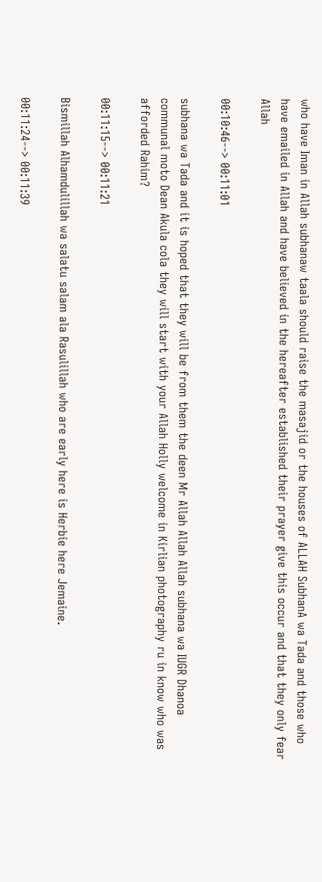who have Iman in Allah subhanaw taala should raise the masajid or the houses of ALLAH SubhanA wa Tada and those who have emailed in Allah and have believed in the hereafter established their prayer give this occur and that they only fear Allah

00:10:46--> 00:11:01

subhana wa Tada and it is hoped that they will be from them the deen Mr Allah Allah Allah subhana wa IUGR Dhanoa communal moto Dean Akula cola they will start with your Allah Holly welcome in Kirlian photography ru in know who was afforded Rahim?

00:11:15--> 00:11:21

Bismillah Alhamdulillah wa salatu salam ala Rasulillah who are early here is Herbie here Jemaine.

00:11:24--> 00:11:39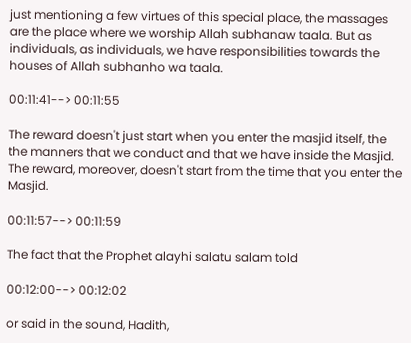just mentioning a few virtues of this special place, the massages are the place where we worship Allah subhanaw taala. But as individuals, as individuals, we have responsibilities towards the houses of Allah subhanho wa taala.

00:11:41--> 00:11:55

The reward doesn't just start when you enter the masjid itself, the the manners that we conduct and that we have inside the Masjid. The reward, moreover, doesn't start from the time that you enter the Masjid.

00:11:57--> 00:11:59

The fact that the Prophet alayhi salatu salam told

00:12:00--> 00:12:02

or said in the sound, Hadith,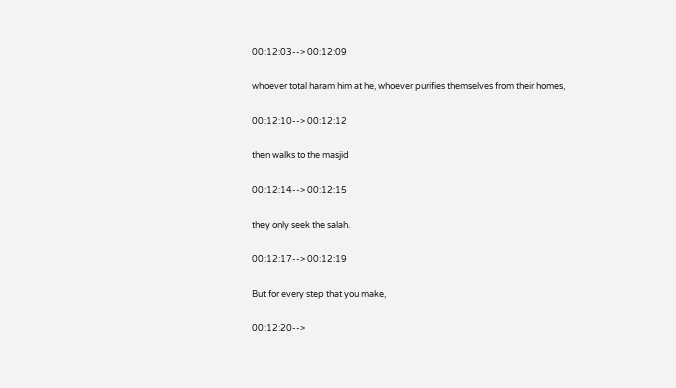00:12:03--> 00:12:09

whoever total haram him at he, whoever purifies themselves from their homes,

00:12:10--> 00:12:12

then walks to the masjid

00:12:14--> 00:12:15

they only seek the salah.

00:12:17--> 00:12:19

But for every step that you make,

00:12:20-->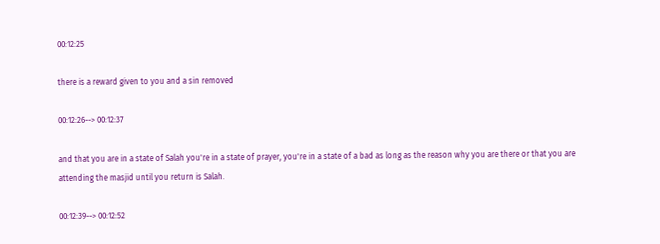00:12:25

there is a reward given to you and a sin removed

00:12:26--> 00:12:37

and that you are in a state of Salah you're in a state of prayer, you're in a state of a bad as long as the reason why you are there or that you are attending the masjid until you return is Salah.

00:12:39--> 00:12:52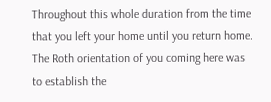Throughout this whole duration from the time that you left your home until you return home. The Roth orientation of you coming here was to establish the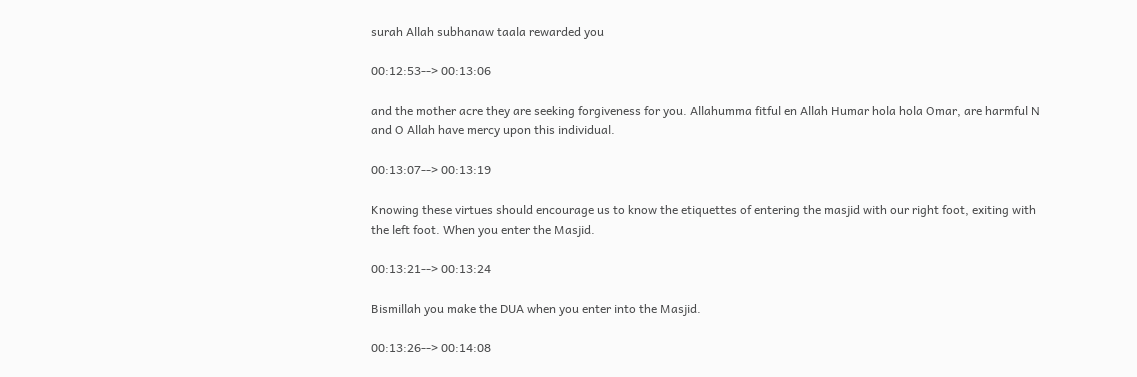surah Allah subhanaw taala rewarded you

00:12:53--> 00:13:06

and the mother acre they are seeking forgiveness for you. Allahumma fitful en Allah Humar hola hola Omar, are harmful N and O Allah have mercy upon this individual.

00:13:07--> 00:13:19

Knowing these virtues should encourage us to know the etiquettes of entering the masjid with our right foot, exiting with the left foot. When you enter the Masjid.

00:13:21--> 00:13:24

Bismillah you make the DUA when you enter into the Masjid.

00:13:26--> 00:14:08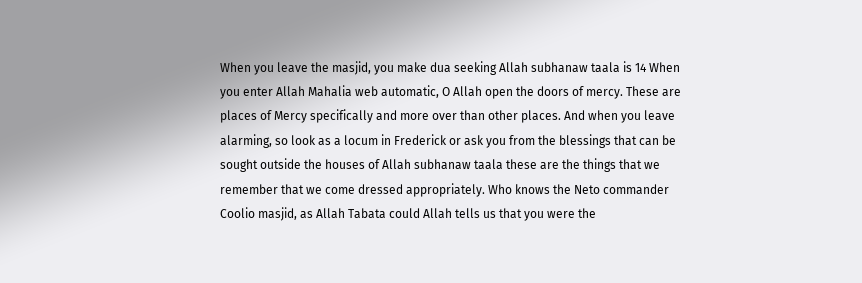When you leave the masjid, you make dua seeking Allah subhanaw taala is 14 When you enter Allah Mahalia web automatic, O Allah open the doors of mercy. These are places of Mercy specifically and more over than other places. And when you leave alarming, so look as a locum in Frederick or ask you from the blessings that can be sought outside the houses of Allah subhanaw taala these are the things that we remember that we come dressed appropriately. Who knows the Neto commander Coolio masjid, as Allah Tabata could Allah tells us that you were the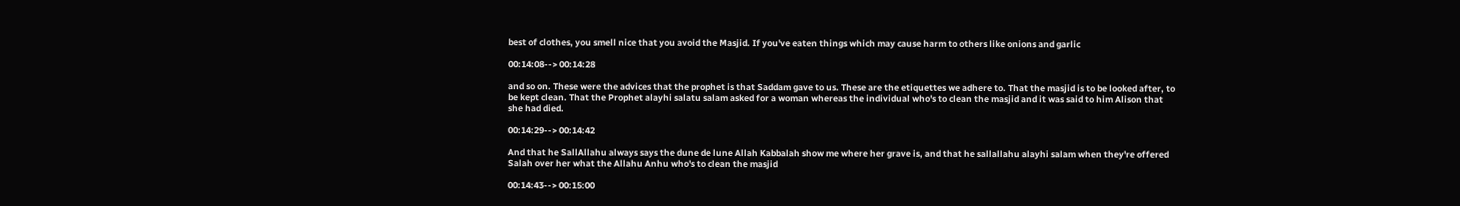best of clothes, you smell nice that you avoid the Masjid. If you've eaten things which may cause harm to others like onions and garlic

00:14:08--> 00:14:28

and so on. These were the advices that the prophet is that Saddam gave to us. These are the etiquettes we adhere to. That the masjid is to be looked after, to be kept clean. That the Prophet alayhi salatu salam asked for a woman whereas the individual who's to clean the masjid and it was said to him Alison that she had died.

00:14:29--> 00:14:42

And that he SallAllahu always says the dune de lune Allah Kabbalah show me where her grave is, and that he sallallahu alayhi salam when they're offered Salah over her what the Allahu Anhu who's to clean the masjid

00:14:43--> 00:15:00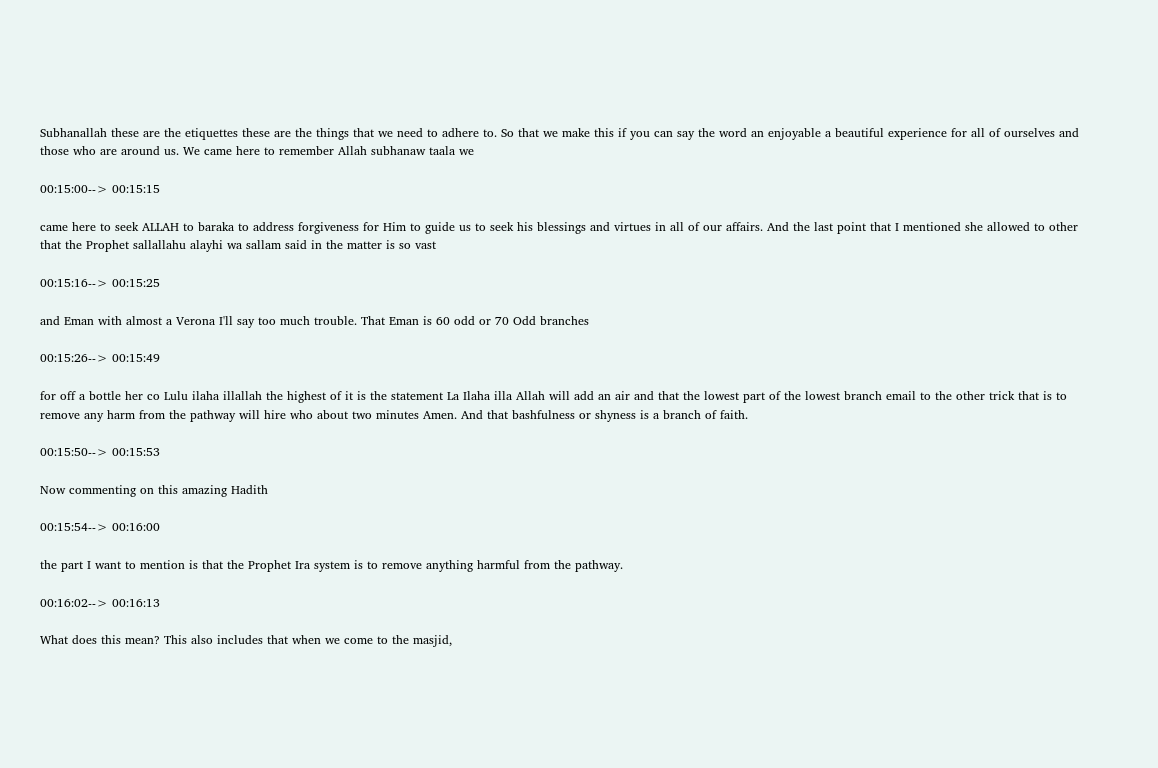Subhanallah these are the etiquettes these are the things that we need to adhere to. So that we make this if you can say the word an enjoyable a beautiful experience for all of ourselves and those who are around us. We came here to remember Allah subhanaw taala we

00:15:00--> 00:15:15

came here to seek ALLAH to baraka to address forgiveness for Him to guide us to seek his blessings and virtues in all of our affairs. And the last point that I mentioned she allowed to other that the Prophet sallallahu alayhi wa sallam said in the matter is so vast

00:15:16--> 00:15:25

and Eman with almost a Verona I'll say too much trouble. That Eman is 60 odd or 70 Odd branches

00:15:26--> 00:15:49

for off a bottle her co Lulu ilaha illallah the highest of it is the statement La Ilaha illa Allah will add an air and that the lowest part of the lowest branch email to the other trick that is to remove any harm from the pathway will hire who about two minutes Amen. And that bashfulness or shyness is a branch of faith.

00:15:50--> 00:15:53

Now commenting on this amazing Hadith

00:15:54--> 00:16:00

the part I want to mention is that the Prophet Ira system is to remove anything harmful from the pathway.

00:16:02--> 00:16:13

What does this mean? This also includes that when we come to the masjid,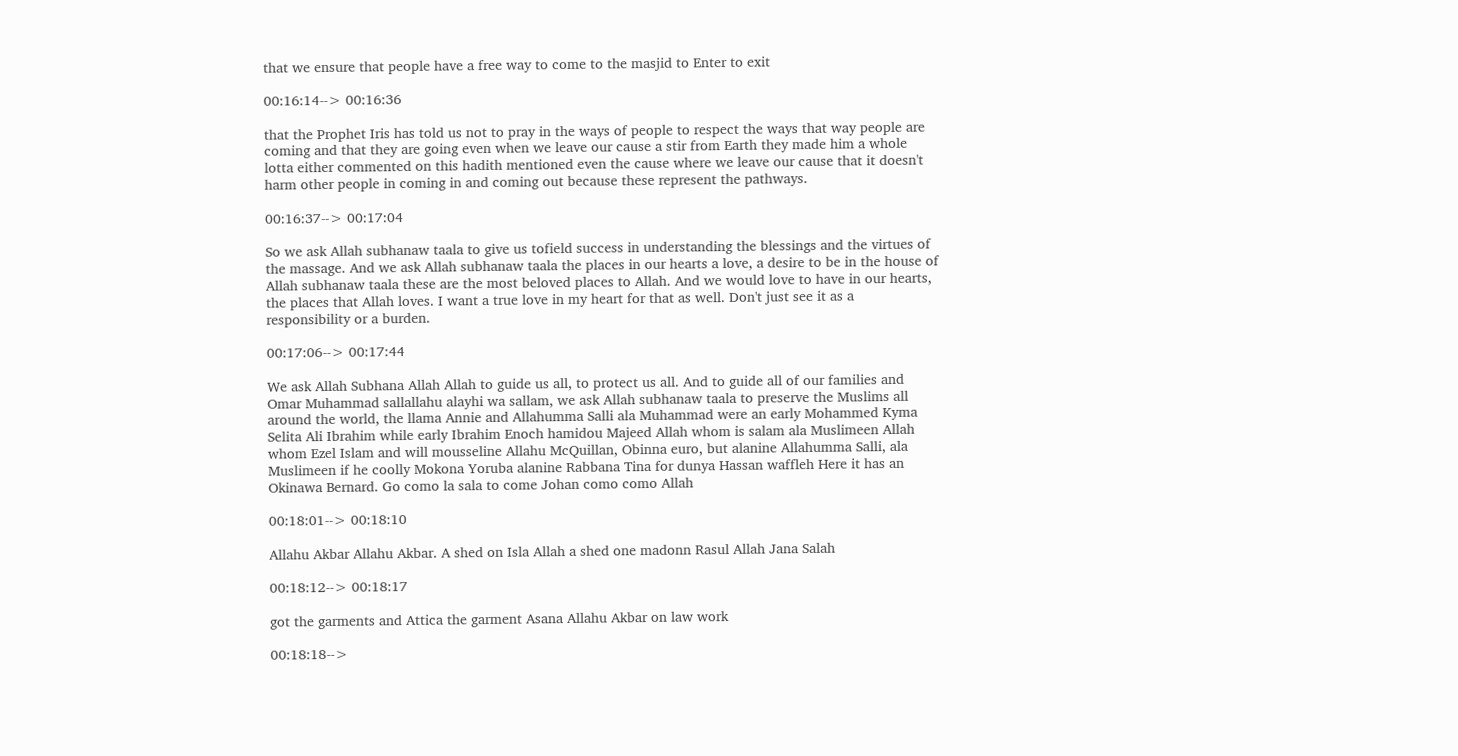that we ensure that people have a free way to come to the masjid to Enter to exit

00:16:14--> 00:16:36

that the Prophet Iris has told us not to pray in the ways of people to respect the ways that way people are coming and that they are going even when we leave our cause a stir from Earth they made him a whole lotta either commented on this hadith mentioned even the cause where we leave our cause that it doesn't harm other people in coming in and coming out because these represent the pathways.

00:16:37--> 00:17:04

So we ask Allah subhanaw taala to give us tofield success in understanding the blessings and the virtues of the massage. And we ask Allah subhanaw taala the places in our hearts a love, a desire to be in the house of Allah subhanaw taala these are the most beloved places to Allah. And we would love to have in our hearts, the places that Allah loves. I want a true love in my heart for that as well. Don't just see it as a responsibility or a burden.

00:17:06--> 00:17:44

We ask Allah Subhana Allah Allah to guide us all, to protect us all. And to guide all of our families and Omar Muhammad sallallahu alayhi wa sallam, we ask Allah subhanaw taala to preserve the Muslims all around the world, the llama Annie and Allahumma Salli ala Muhammad were an early Mohammed Kyma Selita Ali Ibrahim while early Ibrahim Enoch hamidou Majeed Allah whom is salam ala Muslimeen Allah whom Ezel Islam and will mousseline Allahu McQuillan, Obinna euro, but alanine Allahumma Salli, ala Muslimeen if he coolly Mokona Yoruba alanine Rabbana Tina for dunya Hassan waffleh Here it has an Okinawa Bernard. Go como la sala to come Johan como como Allah

00:18:01--> 00:18:10

Allahu Akbar Allahu Akbar. A shed on Isla Allah a shed one madonn Rasul Allah Jana Salah

00:18:12--> 00:18:17

got the garments and Attica the garment Asana Allahu Akbar on law work

00:18:18-->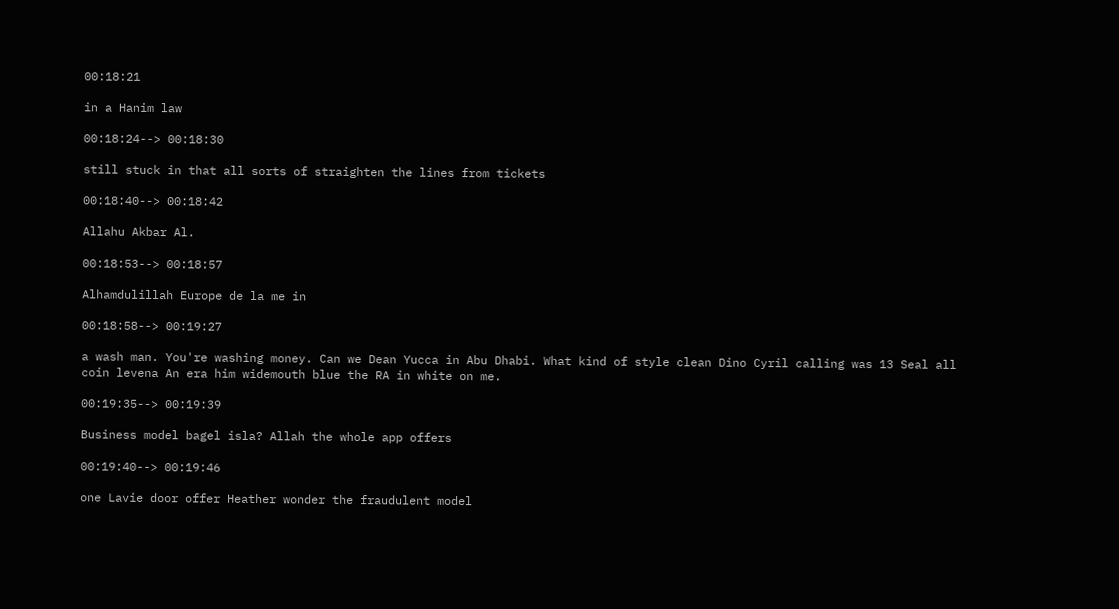00:18:21

in a Hanim law

00:18:24--> 00:18:30

still stuck in that all sorts of straighten the lines from tickets

00:18:40--> 00:18:42

Allahu Akbar Al.

00:18:53--> 00:18:57

Alhamdulillah Europe de la me in

00:18:58--> 00:19:27

a wash man. You're washing money. Can we Dean Yucca in Abu Dhabi. What kind of style clean Dino Cyril calling was 13 Seal all coin levena An era him widemouth blue the RA in white on me.

00:19:35--> 00:19:39

Business model bagel isla? Allah the whole app offers

00:19:40--> 00:19:46

one Lavie door offer Heather wonder the fraudulent model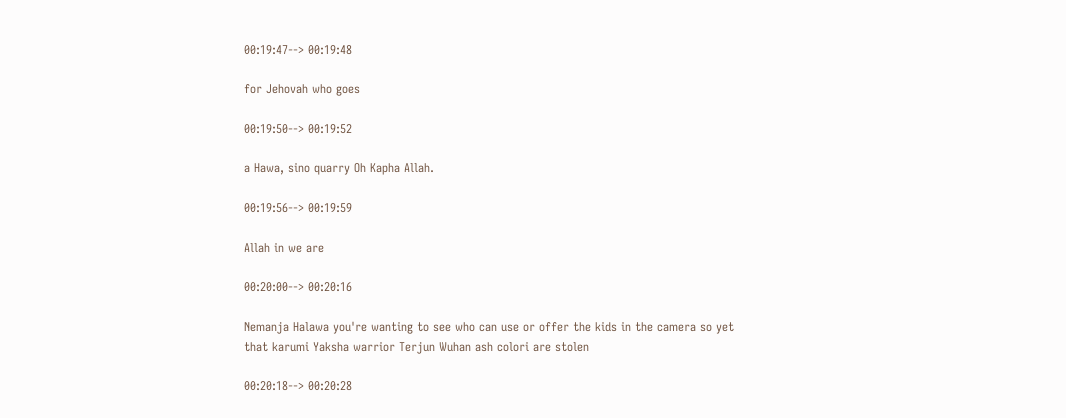00:19:47--> 00:19:48

for Jehovah who goes

00:19:50--> 00:19:52

a Hawa, sino quarry Oh Kapha Allah.

00:19:56--> 00:19:59

Allah in we are

00:20:00--> 00:20:16

Nemanja Halawa you're wanting to see who can use or offer the kids in the camera so yet that karumi Yaksha warrior Terjun Wuhan ash colori are stolen

00:20:18--> 00:20:28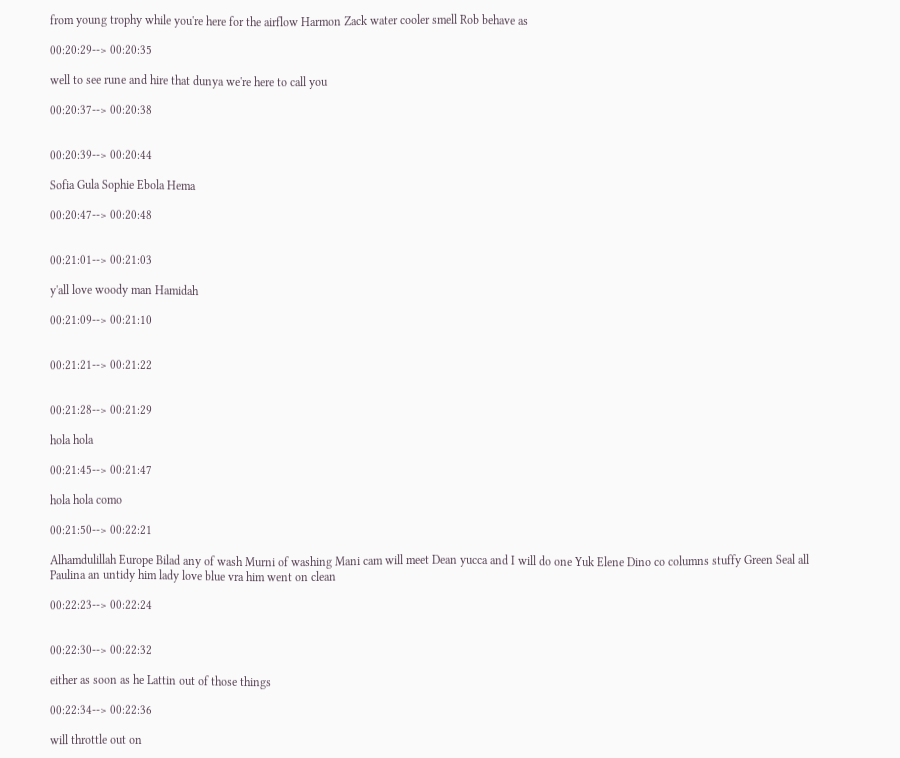from young trophy while you're here for the airflow Harmon Zack water cooler smell Rob behave as

00:20:29--> 00:20:35

well to see rune and hire that dunya we're here to call you

00:20:37--> 00:20:38


00:20:39--> 00:20:44

Sofia Gula Sophie Ebola Hema

00:20:47--> 00:20:48


00:21:01--> 00:21:03

y'all love woody man Hamidah

00:21:09--> 00:21:10


00:21:21--> 00:21:22


00:21:28--> 00:21:29

hola hola

00:21:45--> 00:21:47

hola hola como

00:21:50--> 00:22:21

Alhamdulillah Europe Bilad any of wash Murni of washing Mani cam will meet Dean yucca and I will do one Yuk Elene Dino co columns stuffy Green Seal all Paulina an untidy him lady love blue vra him went on clean

00:22:23--> 00:22:24


00:22:30--> 00:22:32

either as soon as he Lattin out of those things

00:22:34--> 00:22:36

will throttle out on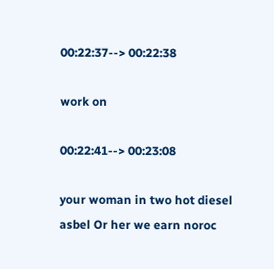00:22:37--> 00:22:38

work on

00:22:41--> 00:23:08

your woman in two hot diesel asbel Or her we earn noroc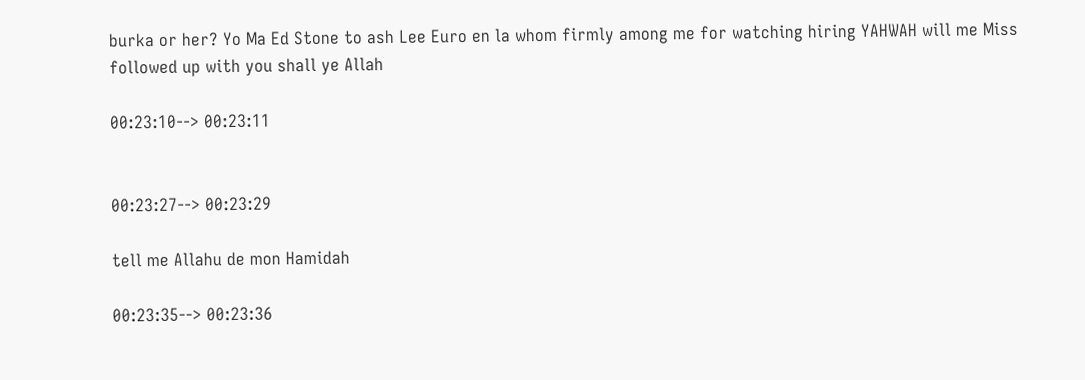burka or her? Yo Ma Ed Stone to ash Lee Euro en la whom firmly among me for watching hiring YAHWAH will me Miss followed up with you shall ye Allah

00:23:10--> 00:23:11


00:23:27--> 00:23:29

tell me Allahu de mon Hamidah

00:23:35--> 00:23:36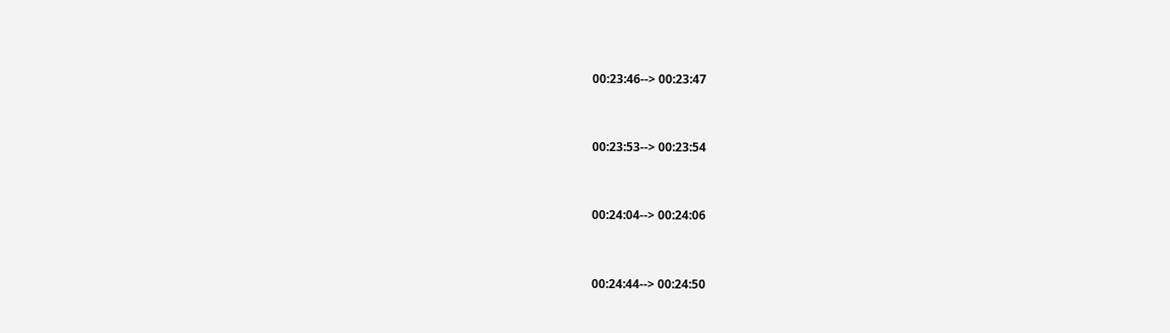00:23:46--> 00:23:47


00:23:53--> 00:23:54


00:24:04--> 00:24:06


00:24:44--> 00:24:50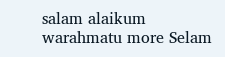salam alaikum warahmatu more Selam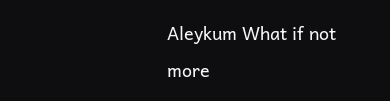Aleykum What if not more